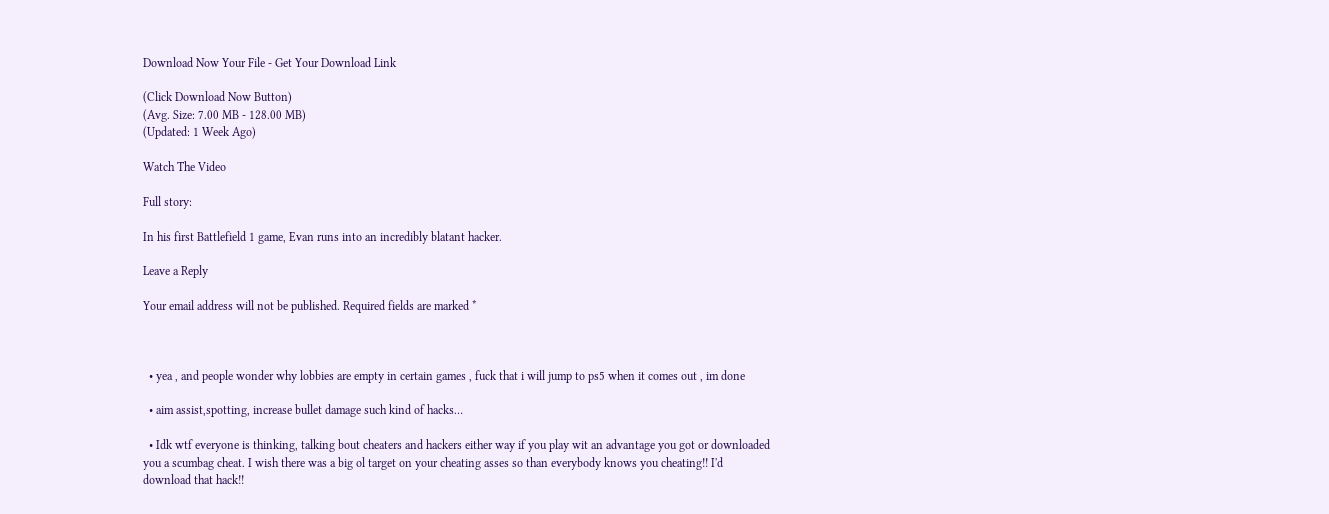Download Now Your File - Get Your Download Link

(Click Download Now Button)
(Avg. Size: 7.00 MB - 128.00 MB)
(Updated: 1 Week Ago)

Watch The Video

Full story:

In his first Battlefield 1 game, Evan runs into an incredibly blatant hacker.

Leave a Reply

Your email address will not be published. Required fields are marked *



  • yea , and people wonder why lobbies are empty in certain games , fuck that i will jump to ps5 when it comes out , im done

  • aim assist,spotting, increase bullet damage such kind of hacks…

  • Idk wtf everyone is thinking, talking bout cheaters and hackers either way if you play wit an advantage you got or downloaded you a scumbag cheat. I wish there was a big ol target on your cheating asses so than everybody knows you cheating!! I'd download that hack!!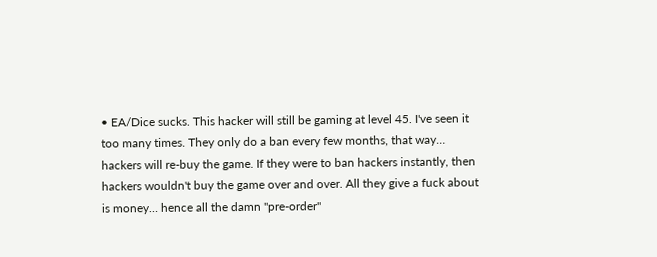• EA/Dice sucks. This hacker will still be gaming at level 45. I've seen it too many times. They only do a ban every few months, that way… hackers will re-buy the game. If they were to ban hackers instantly, then hackers wouldn't buy the game over and over. All they give a fuck about is money… hence all the damn "pre-order"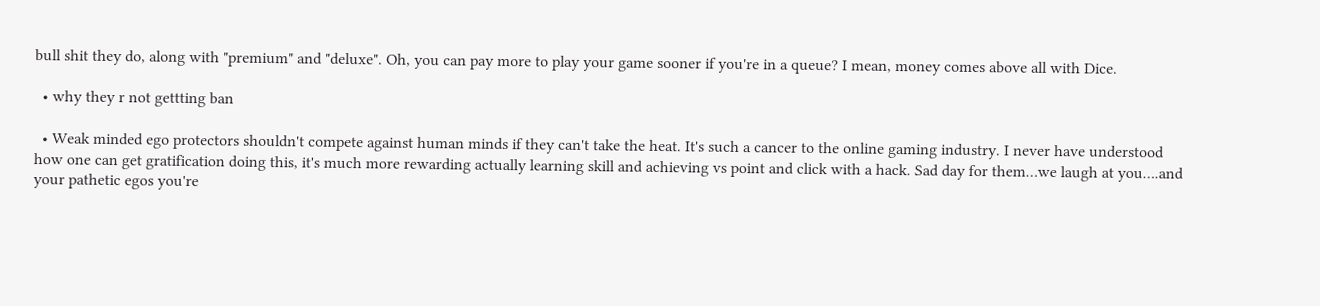bull shit they do, along with "premium" and "deluxe". Oh, you can pay more to play your game sooner if you're in a queue? I mean, money comes above all with Dice.

  • why they r not gettting ban

  • Weak minded ego protectors shouldn't compete against human minds if they can't take the heat. It's such a cancer to the online gaming industry. I never have understood how one can get gratification doing this, it's much more rewarding actually learning skill and achieving vs point and click with a hack. Sad day for them…we laugh at you….and your pathetic egos you're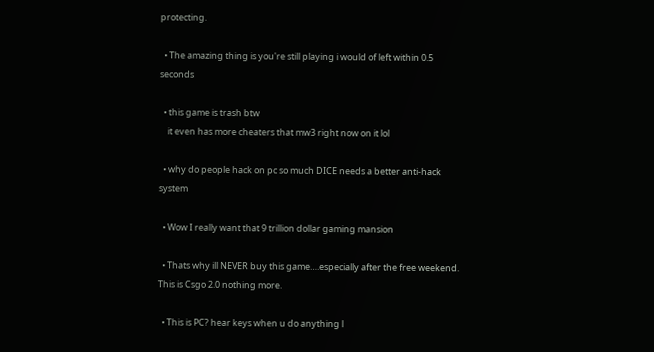protecting.

  • The amazing thing is you're still playing i would of left within 0.5 seconds

  • this game is trash btw
    it even has more cheaters that mw3 right now on it lol

  • why do people hack on pc so much DICE needs a better anti-hack system

  • Wow I really want that 9 trillion dollar gaming mansion

  • Thats why ill NEVER buy this game….especially after the free weekend. This is Csgo 2.0 nothing more.

  • This is PC? hear keys when u do anything l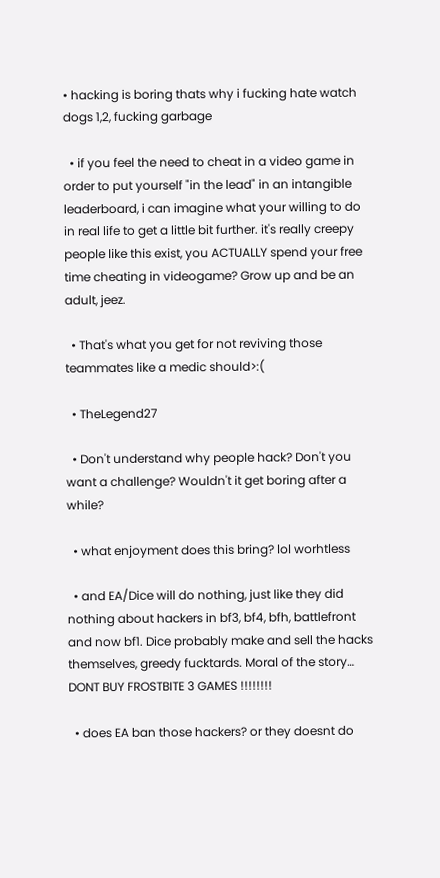• hacking is boring thats why i fucking hate watch dogs 1,2, fucking garbage

  • if you feel the need to cheat in a video game in order to put yourself "in the lead" in an intangible leaderboard, i can imagine what your willing to do in real life to get a little bit further. it's really creepy people like this exist, you ACTUALLY spend your free time cheating in videogame? Grow up and be an adult, jeez.

  • That's what you get for not reviving those teammates like a medic should>:(

  • TheLegend27

  • Don't understand why people hack? Don't you want a challenge? Wouldn't it get boring after a while?

  • what enjoyment does this bring? lol worhtless

  • and EA/Dice will do nothing, just like they did nothing about hackers in bf3, bf4, bfh, battlefront and now bf1. Dice probably make and sell the hacks themselves, greedy fucktards. Moral of the story… DONT BUY FROSTBITE 3 GAMES !!!!!!!!

  • does EA ban those hackers? or they doesnt do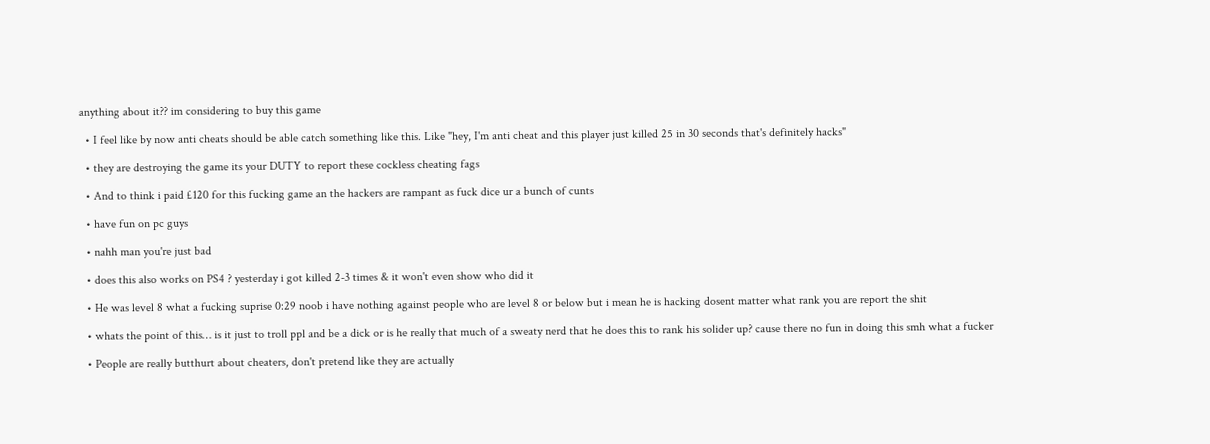anything about it?? im considering to buy this game

  • I feel like by now anti cheats should be able catch something like this. Like "hey, I'm anti cheat and this player just killed 25 in 30 seconds that's definitely hacks"

  • they are destroying the game its your DUTY to report these cockless cheating fags

  • And to think i paid £120 for this fucking game an the hackers are rampant as fuck dice ur a bunch of cunts

  • have fun on pc guys

  • nahh man you're just bad

  • does this also works on PS4 ? yesterday i got killed 2-3 times & it won't even show who did it

  • He was level 8 what a fucking suprise 0:29 noob i have nothing against people who are level 8 or below but i mean he is hacking dosent matter what rank you are report the shit

  • whats the point of this… is it just to troll ppl and be a dick or is he really that much of a sweaty nerd that he does this to rank his solider up? cause there no fun in doing this smh what a fucker

  • People are really butthurt about cheaters, don't pretend like they are actually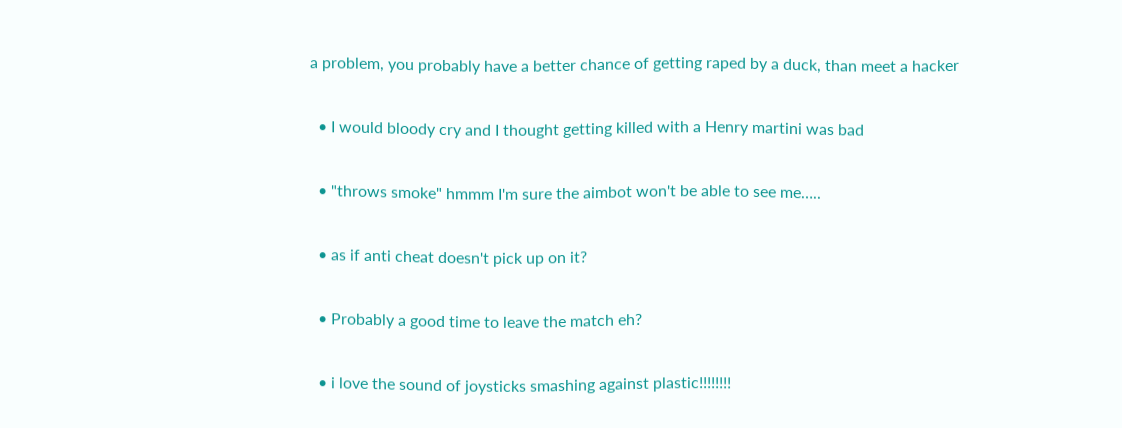a problem, you probably have a better chance of getting raped by a duck, than meet a hacker

  • I would bloody cry and I thought getting killed with a Henry martini was bad

  • "throws smoke" hmmm I'm sure the aimbot won't be able to see me…..

  • as if anti cheat doesn't pick up on it?

  • Probably a good time to leave the match eh?

  • i love the sound of joysticks smashing against plastic!!!!!!!!